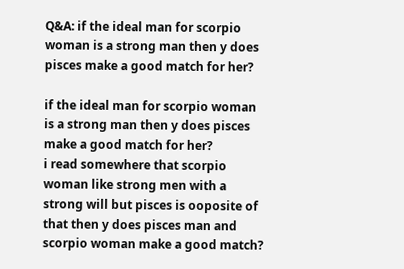Q&A: if the ideal man for scorpio woman is a strong man then y does pisces make a good match for her?

if the ideal man for scorpio woman is a strong man then y does pisces make a good match for her?
i read somewhere that scorpio woman like strong men with a strong will but pisces is ooposite of that then y does pisces man and scorpio woman make a good match?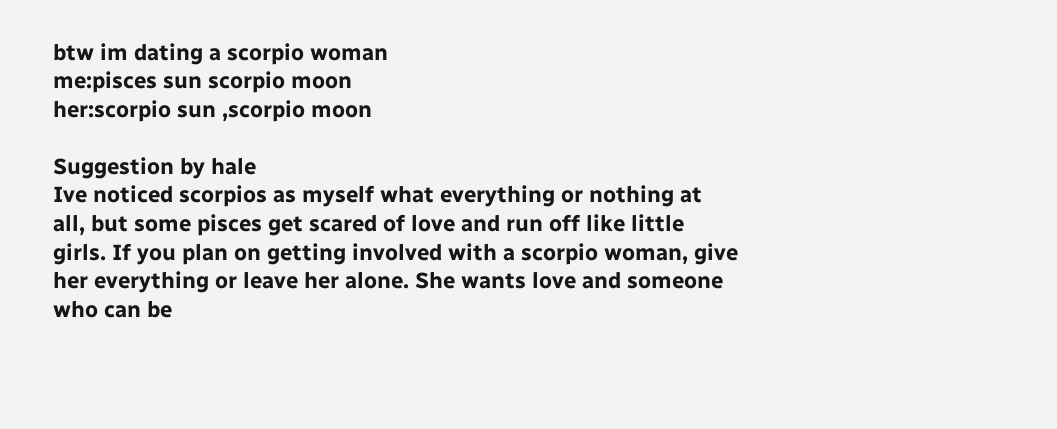btw im dating a scorpio woman
me:pisces sun scorpio moon
her:scorpio sun ,scorpio moon

Suggestion by hale
Ive noticed scorpios as myself what everything or nothing at all, but some pisces get scared of love and run off like little girls. If you plan on getting involved with a scorpio woman, give her everything or leave her alone. She wants love and someone who can be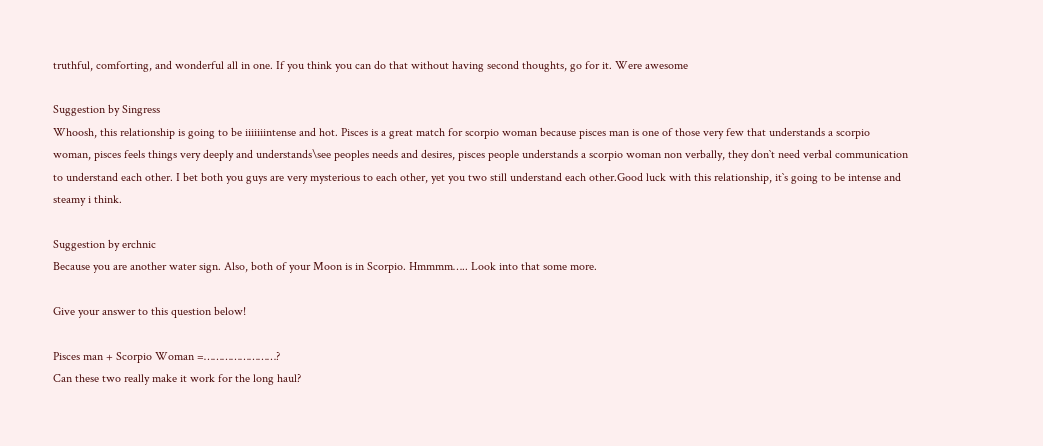truthful, comforting, and wonderful all in one. If you think you can do that without having second thoughts, go for it. Were awesome

Suggestion by Singress
Whoosh, this relationship is going to be iiiiiiintense and hot. Pisces is a great match for scorpio woman because pisces man is one of those very few that understands a scorpio woman, pisces feels things very deeply and understands\see peoples needs and desires, pisces people understands a scorpio woman non verbally, they don`t need verbal communication to understand each other. I bet both you guys are very mysterious to each other, yet you two still understand each other.Good luck with this relationship, it`s going to be intense and steamy i think.

Suggestion by erchnic
Because you are another water sign. Also, both of your Moon is in Scorpio. Hmmmm….. Look into that some more.

Give your answer to this question below!

Pisces man + Scorpio Woman =……………………?
Can these two really make it work for the long haul?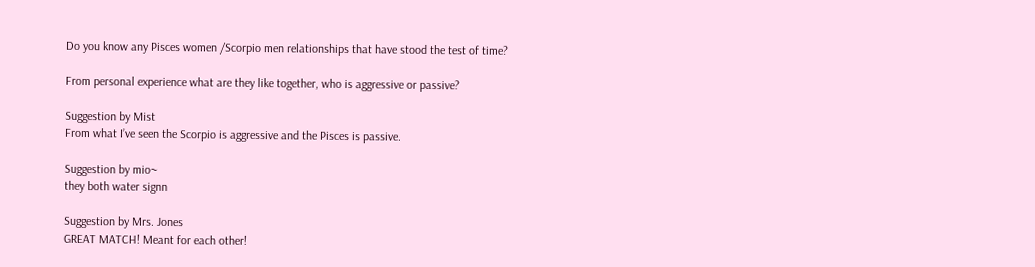Do you know any Pisces women /Scorpio men relationships that have stood the test of time?

From personal experience what are they like together, who is aggressive or passive?

Suggestion by Mist
From what I’ve seen the Scorpio is aggressive and the Pisces is passive.

Suggestion by mio~
they both water signn

Suggestion by Mrs. Jones
GREAT MATCH! Meant for each other!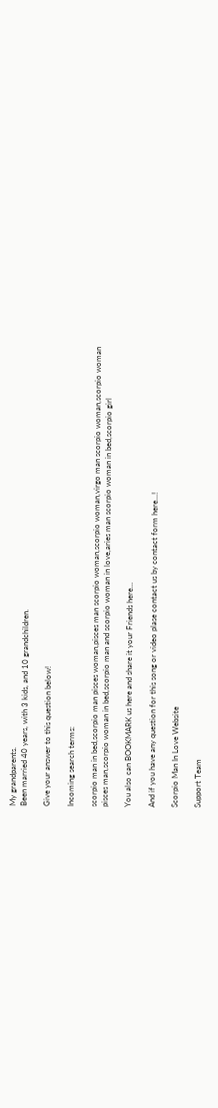My grandparents.
Been married 40 years, with 3 kids, and 10 grandchildren.

Give your answer to this question below!

Incoming search terms:

scorpio man in bed,scorpio man pisces woman,pisces man scorpio woman,scorpio woman,virgo man scorpio woman,scorpio woman pisces man,scorpio woman in bed,scorpio man and scorpio woman in love,aries man scorpio woman in bed,scorpio girl

You also can BOOKMARK us here and share it your Friends here...

And if you have any question for this song or video plase contact us by contact form here...!

Scorpio Man In Love Website

Support Team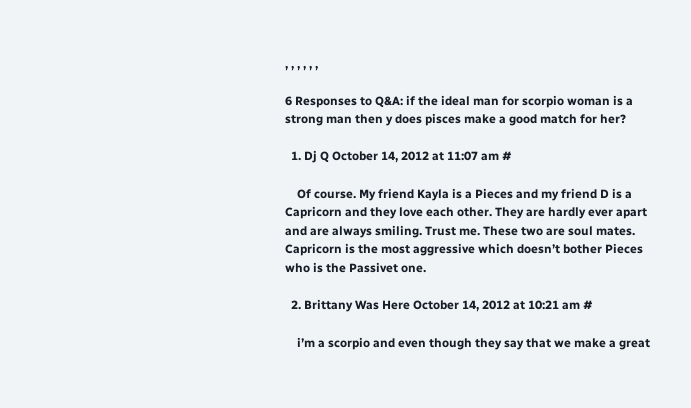, , , , , ,

6 Responses to Q&A: if the ideal man for scorpio woman is a strong man then y does pisces make a good match for her?

  1. Dj Q October 14, 2012 at 11:07 am #

    Of course. My friend Kayla is a Pieces and my friend D is a Capricorn and they love each other. They are hardly ever apart and are always smiling. Trust me. These two are soul mates. Capricorn is the most aggressive which doesn’t bother Pieces who is the Passivet one.

  2. Brittany Was Here October 14, 2012 at 10:21 am #

    i’m a scorpio and even though they say that we make a great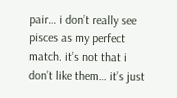pair… i don’t really see pisces as my perfect match. it’s not that i don’t like them… it’s just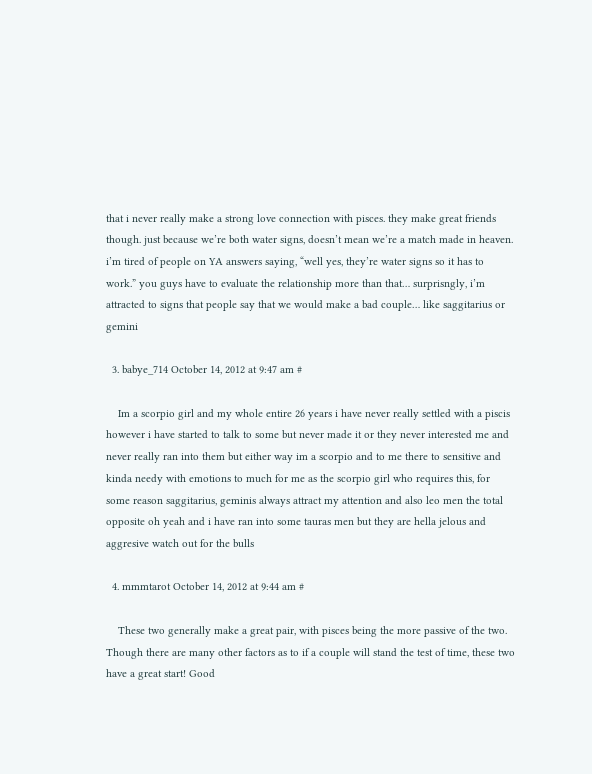that i never really make a strong love connection with pisces. they make great friends though. just because we’re both water signs, doesn’t mean we’re a match made in heaven. i’m tired of people on YA answers saying, “well yes, they’re water signs so it has to work.” you guys have to evaluate the relationship more than that… surprisngly, i’m attracted to signs that people say that we would make a bad couple… like saggitarius or gemini

  3. babye_714 October 14, 2012 at 9:47 am #

    Im a scorpio girl and my whole entire 26 years i have never really settled with a piscis however i have started to talk to some but never made it or they never interested me and never really ran into them but either way im a scorpio and to me there to sensitive and kinda needy with emotions to much for me as the scorpio girl who requires this, for some reason saggitarius, geminis always attract my attention and also leo men the total opposite oh yeah and i have ran into some tauras men but they are hella jelous and aggresive watch out for the bulls

  4. mmmtarot October 14, 2012 at 9:44 am #

    These two generally make a great pair, with pisces being the more passive of the two. Though there are many other factors as to if a couple will stand the test of time, these two have a great start! Good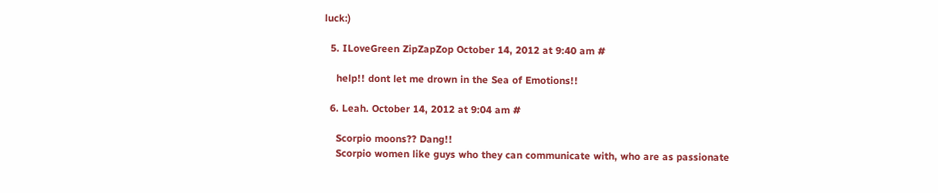luck:)

  5. ILoveGreen ZipZapZop October 14, 2012 at 9:40 am #

    help!! dont let me drown in the Sea of Emotions!!

  6. Leah. October 14, 2012 at 9:04 am #

    Scorpio moons?? Dang!!
    Scorpio women like guys who they can communicate with, who are as passionate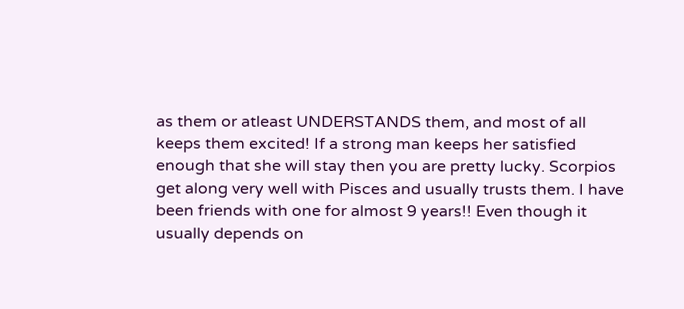as them or atleast UNDERSTANDS them, and most of all keeps them excited! If a strong man keeps her satisfied enough that she will stay then you are pretty lucky. Scorpios get along very well with Pisces and usually trusts them. I have been friends with one for almost 9 years!! Even though it usually depends on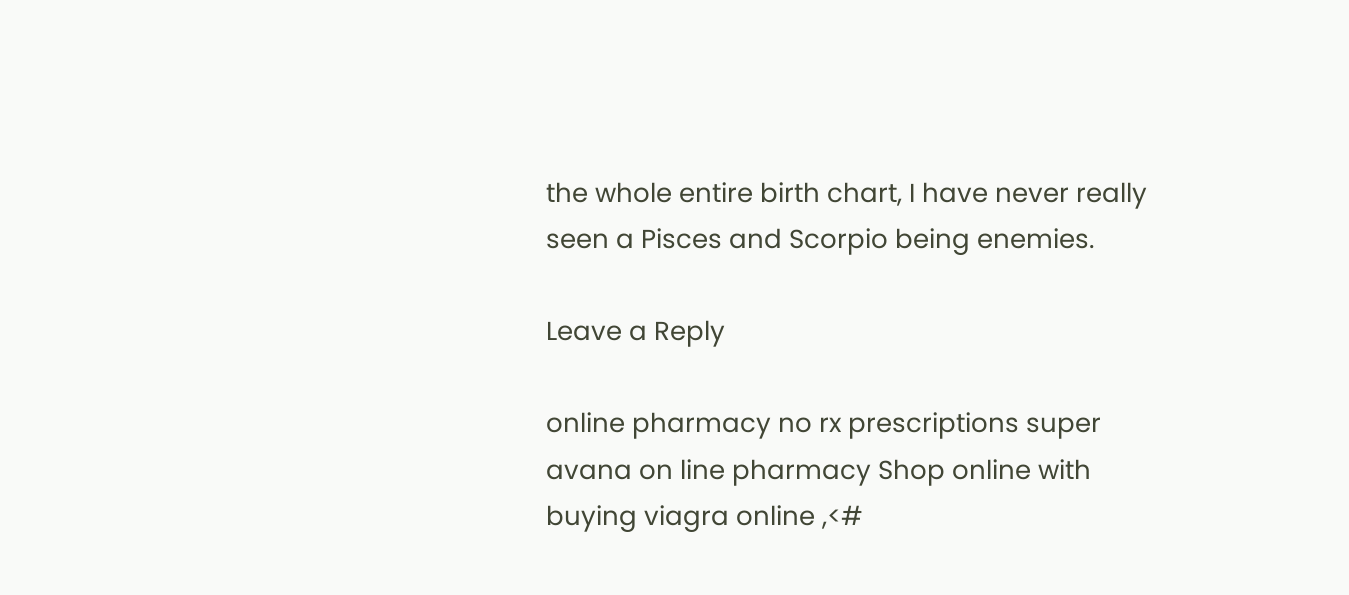the whole entire birth chart, I have never really seen a Pisces and Scorpio being enemies.

Leave a Reply

online pharmacy no rx prescriptions super avana on line pharmacy Shop online with buying viagra online ,<#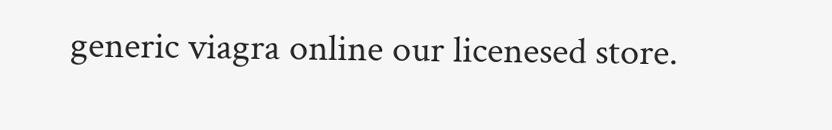generic viagra online our licenesed store.